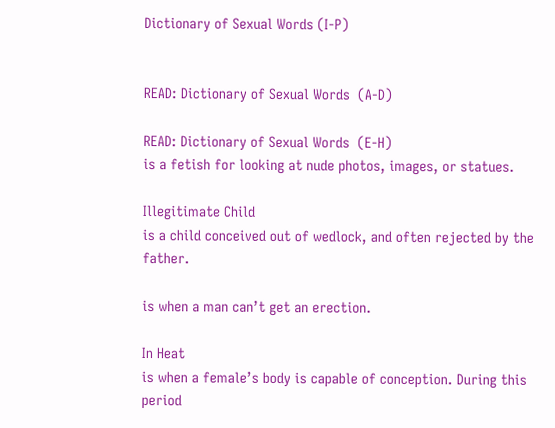Dictionary of Sexual Words (I-P)


READ: Dictionary of Sexual Words  (A-D)

READ: Dictionary of Sexual Words  (E-H)
is a fetish for looking at nude photos, images, or statues.

Illegitimate Child
is a child conceived out of wedlock, and often rejected by the father.

is when a man can’t get an erection.

In Heat
is when a female’s body is capable of conception. During this period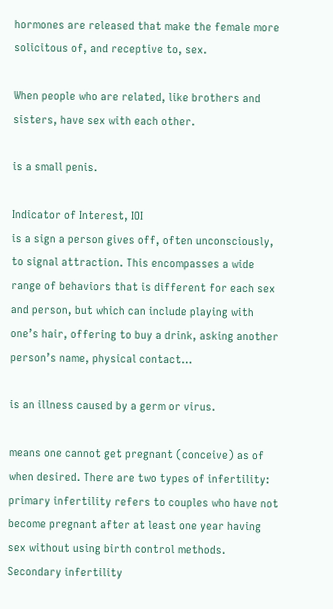hormones are released that make the female more solicitous of, and receptive to, sex.

When people who are related, like brothers and sisters, have sex with each other.

is a small penis.

Indicator of Interest, IOI
is a sign a person gives off, often unconsciously, to signal attraction. This encompasses a wide range of behaviors that is different for each sex and person, but which can include playing with one’s hair, offering to buy a drink, asking another person’s name, physical contact…

is an illness caused by a germ or virus.

means one cannot get pregnant (conceive) as of when desired. There are two types of infertility: primary infertility refers to couples who have not become pregnant after at least one year having sex without using birth control methods. Secondary infertility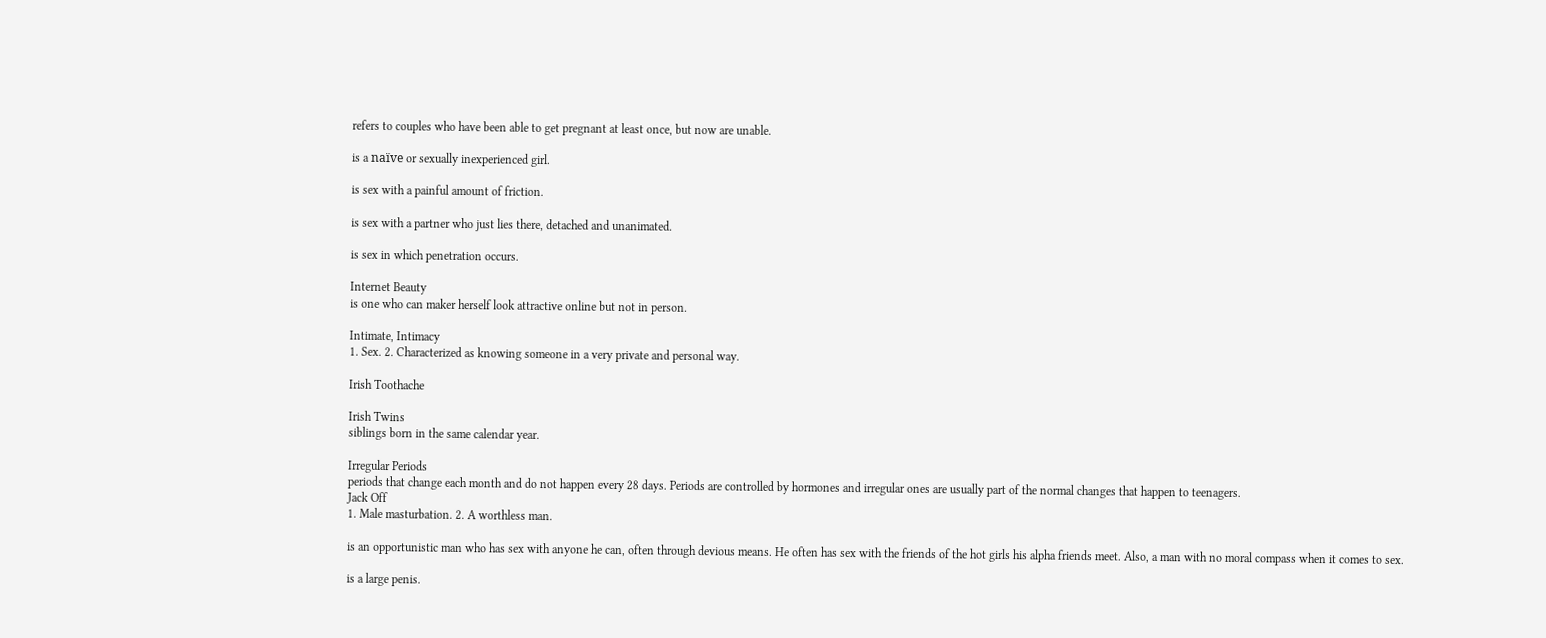refers to couples who have been able to get pregnant at least once, but now are unable.

is a naïve or sexually inexperienced girl.

is sex with a painful amount of friction.

is sex with a partner who just lies there, detached and unanimated.

is sex in which penetration occurs.

Internet Beauty
is one who can maker herself look attractive online but not in person.

Intimate, Intimacy
1. Sex. 2. Characterized as knowing someone in a very private and personal way.

Irish Toothache

Irish Twins
siblings born in the same calendar year.

Irregular Periods
periods that change each month and do not happen every 28 days. Periods are controlled by hormones and irregular ones are usually part of the normal changes that happen to teenagers.
Jack Off
1. Male masturbation. 2. A worthless man.

is an opportunistic man who has sex with anyone he can, often through devious means. He often has sex with the friends of the hot girls his alpha friends meet. Also, a man with no moral compass when it comes to sex.

is a large penis.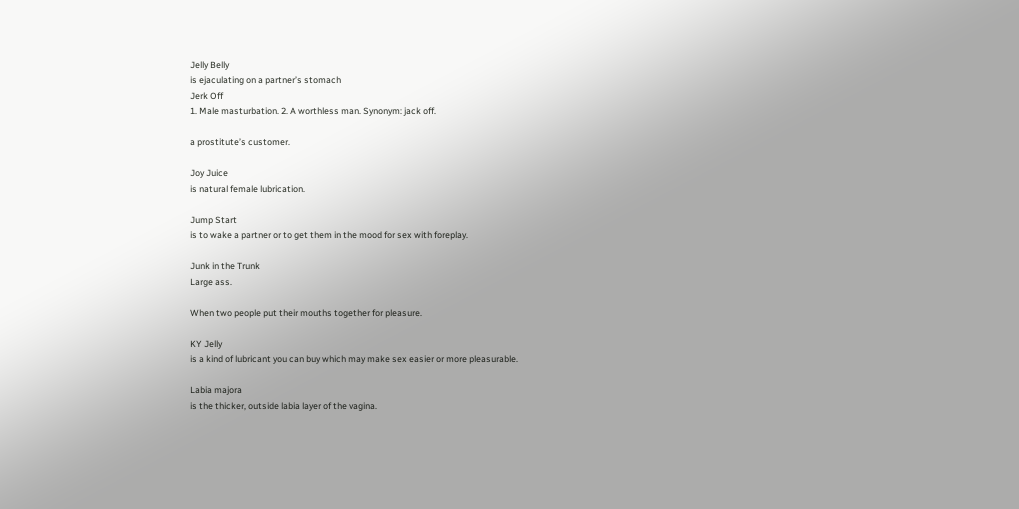Jelly Belly
is ejaculating on a partner’s stomach
Jerk Off
1. Male masturbation. 2. A worthless man. Synonym: jack off.

a prostitute’s customer.

Joy Juice
is natural female lubrication.

Jump Start
is to wake a partner or to get them in the mood for sex with foreplay.

Junk in the Trunk
Large ass.

When two people put their mouths together for pleasure.

KY Jelly
is a kind of lubricant you can buy which may make sex easier or more pleasurable.

Labia majora
is the thicker, outside labia layer of the vagina.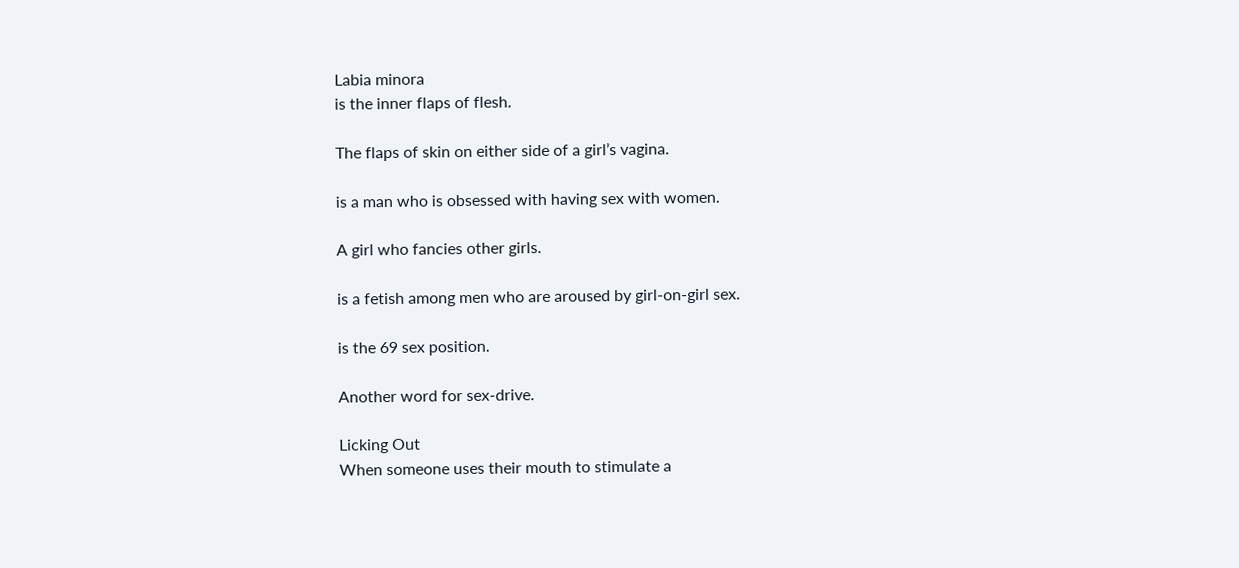Labia minora
is the inner flaps of flesh.

The flaps of skin on either side of a girl’s vagina.

is a man who is obsessed with having sex with women.

A girl who fancies other girls.

is a fetish among men who are aroused by girl-on-girl sex.

is the 69 sex position.

Another word for sex-drive.

Licking Out
When someone uses their mouth to stimulate a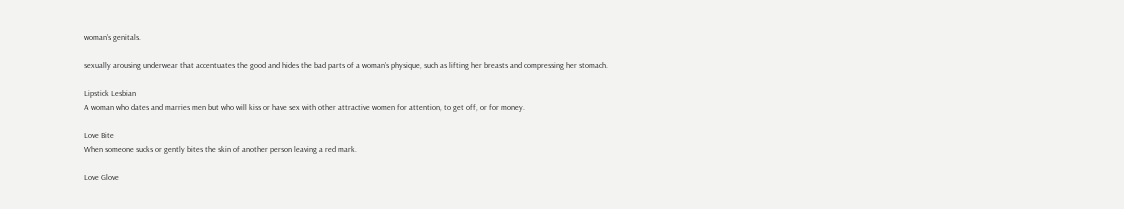woman’s genitals.

sexually arousing underwear that accentuates the good and hides the bad parts of a woman’s physique, such as lifting her breasts and compressing her stomach.

Lipstick Lesbian
A woman who dates and marries men but who will kiss or have sex with other attractive women for attention, to get off, or for money.

Love Bite
When someone sucks or gently bites the skin of another person leaving a red mark.

Love Glove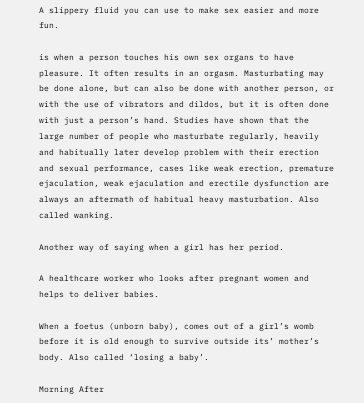A slippery fluid you can use to make sex easier and more fun.

is when a person touches his own sex organs to have pleasure. It often results in an orgasm. Masturbating may be done alone, but can also be done with another person, or with the use of vibrators and dildos, but it is often done with just a person’s hand. Studies have shown that the large number of people who masturbate regularly, heavily and habitually later develop problem with their erection and sexual performance, cases like weak erection, premature ejaculation, weak ejaculation and erectile dysfunction are always an aftermath of habitual heavy masturbation. Also called wanking.

Another way of saying when a girl has her period.

A healthcare worker who looks after pregnant women and helps to deliver babies.

When a foetus (unborn baby), comes out of a girl’s womb before it is old enough to survive outside its’ mother’s body. Also called ‘losing a baby’.

Morning After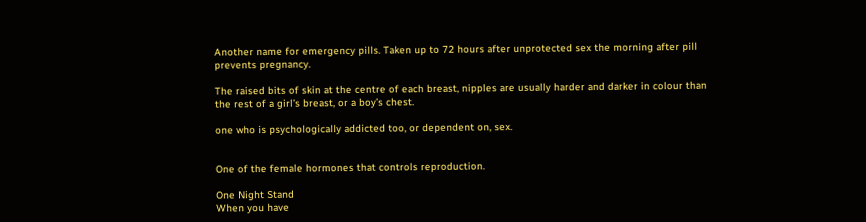Another name for emergency pills. Taken up to 72 hours after unprotected sex the morning after pill prevents pregnancy.

The raised bits of skin at the centre of each breast, nipples are usually harder and darker in colour than the rest of a girl’s breast, or a boy’s chest.

one who is psychologically addicted too, or dependent on, sex.


One of the female hormones that controls reproduction.

One Night Stand
When you have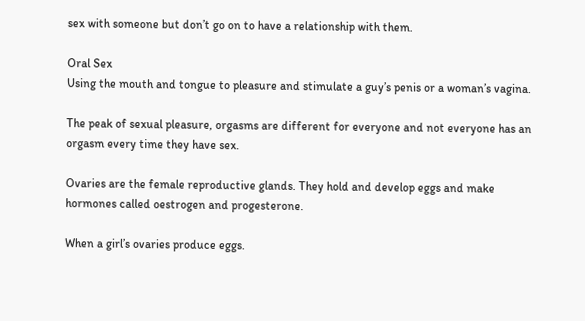sex with someone but don’t go on to have a relationship with them.

Oral Sex
Using the mouth and tongue to pleasure and stimulate a guy’s penis or a woman’s vagina.

The peak of sexual pleasure, orgasms are different for everyone and not everyone has an orgasm every time they have sex.

Ovaries are the female reproductive glands. They hold and develop eggs and make hormones called oestrogen and progesterone.

When a girl’s ovaries produce eggs.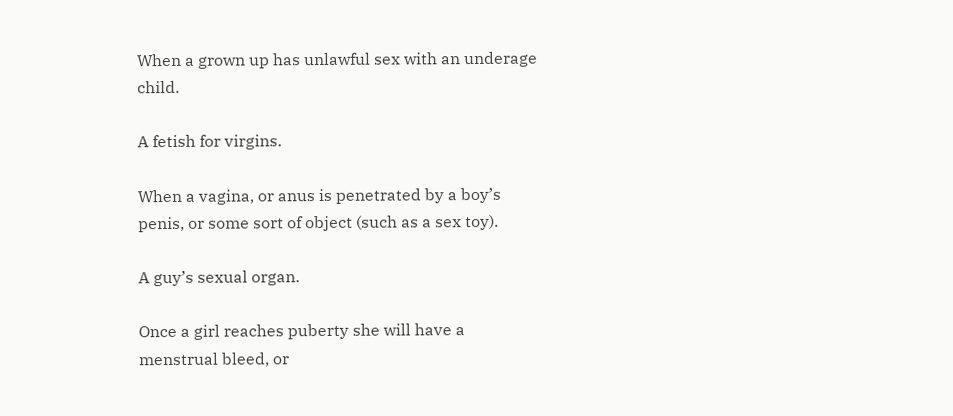When a grown up has unlawful sex with an underage child.

A fetish for virgins.

When a vagina, or anus is penetrated by a boy’s penis, or some sort of object (such as a sex toy).

A guy’s sexual organ.

Once a girl reaches puberty she will have a menstrual bleed, or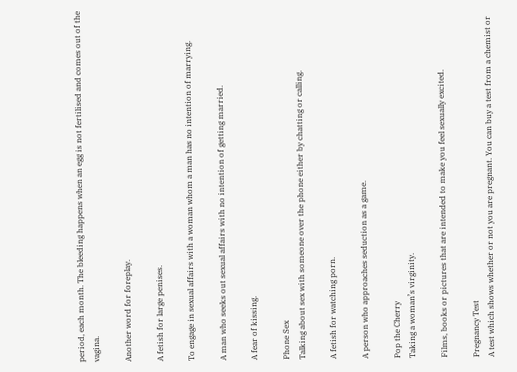period, each month. The bleeding happens when an egg is not fertilised and comes out of the vagina.

Another word for foreplay.

A fetish for large penises.

To engage in sexual affairs with a woman whom a man has no intention of marrying.

A man who seeks out sexual affairs with no intention of getting married.

A fear of kissing.

Phone Sex
Talking about sex with someone over the phone either by chatting or calling.

A fetish for watching porn.

A person who approaches seduction as a game.

Pop the Cherry
Taking a woman’s virginity.

Films, books or pictures that are intended to make you feel sexually excited.

Pregnancy Test
A test which shows whether or not you are pregnant. You can buy a test from a chemist or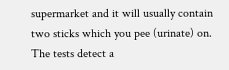supermarket and it will usually contain two sticks which you pee (urinate) on. The tests detect a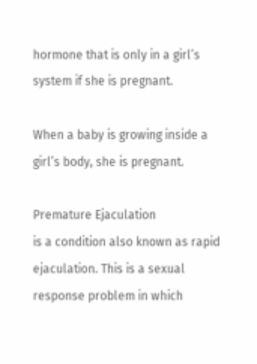hormone that is only in a girl’s system if she is pregnant.

When a baby is growing inside a girl’s body, she is pregnant.

Premature Ejaculation
is a condition also known as rapid ejaculation. This is a sexual response problem in which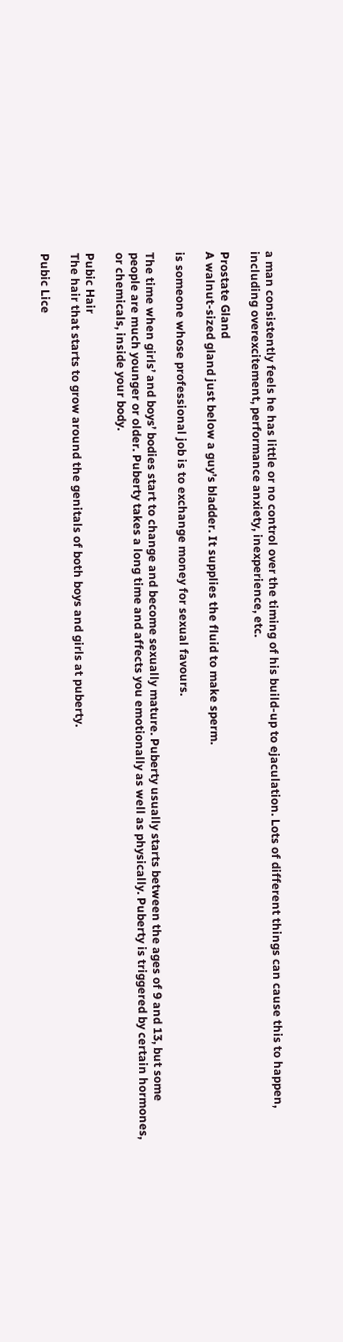a man consistently feels he has little or no control over the timing of his build-up to ejaculation. Lots of different things can cause this to happen, including overexcitement, performance anxiety, inexperience, etc.

Prostate Gland
A walnut-sized gland just below a guy’s bladder. It supplies the fluid to make sperm.

is someone whose professional job is to exchange money for sexual favours.

The time when girls’ and boys’ bodies start to change and become sexually mature. Puberty usually starts between the ages of 9 and 13, but some people are much younger or older. Puberty takes a long time and affects you emotionally as well as physically. Puberty is triggered by certain hormones, or chemicals, inside your body.

Pubic Hair
The hair that starts to grow around the genitals of both boys and girls at puberty.

Pubic Lice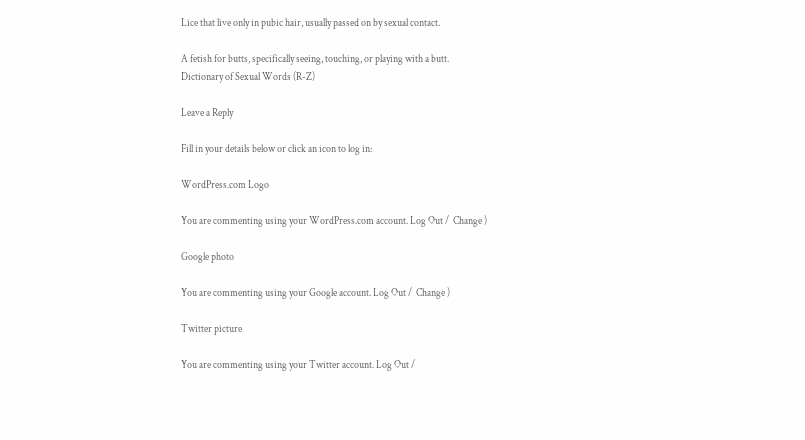Lice that live only in pubic hair, usually passed on by sexual contact.

A fetish for butts, specifically seeing, touching, or playing with a butt.
Dictionary of Sexual Words (R-Z)

Leave a Reply

Fill in your details below or click an icon to log in:

WordPress.com Logo

You are commenting using your WordPress.com account. Log Out /  Change )

Google photo

You are commenting using your Google account. Log Out /  Change )

Twitter picture

You are commenting using your Twitter account. Log Out /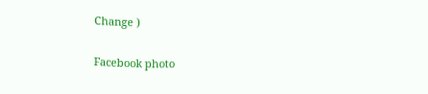Change )

Facebook photo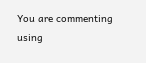You are commenting using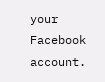your Facebook account.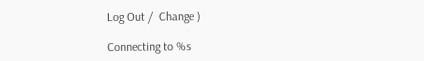Log Out /  Change )

Connecting to %s